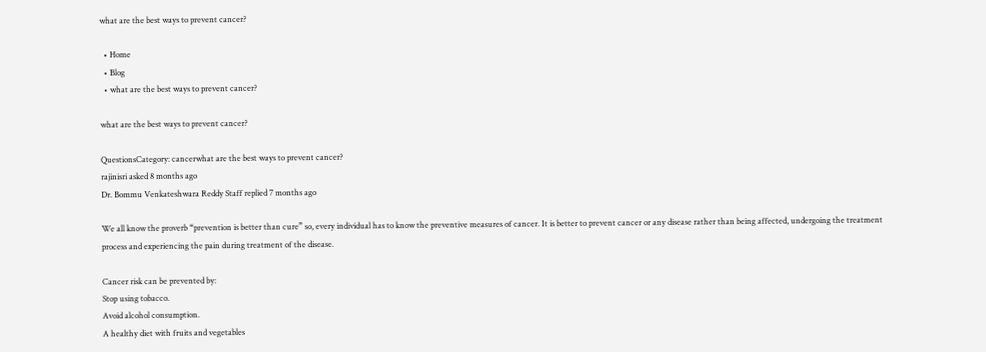what are the best ways to prevent cancer?

  • Home
  • Blog
  • what are the best ways to prevent cancer?

what are the best ways to prevent cancer?

QuestionsCategory: cancerwhat are the best ways to prevent cancer?
rajinisri asked 8 months ago
Dr. Bommu Venkateshwara Reddy Staff replied 7 months ago

We all know the proverb “prevention is better than cure” so, every individual has to know the preventive measures of cancer. It is better to prevent cancer or any disease rather than being affected, undergoing the treatment process and experiencing the pain during treatment of the disease.

Cancer risk can be prevented by:
Stop using tobacco.
Avoid alcohol consumption.
A healthy diet with fruits and vegetables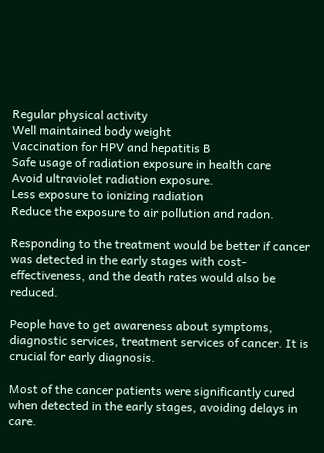Regular physical activity
Well maintained body weight
Vaccination for HPV and hepatitis B
Safe usage of radiation exposure in health care
Avoid ultraviolet radiation exposure.
Less exposure to ionizing radiation
Reduce the exposure to air pollution and radon.

Responding to the treatment would be better if cancer was detected in the early stages with cost-effectiveness, and the death rates would also be reduced.

People have to get awareness about symptoms, diagnostic services, treatment services of cancer. It is crucial for early diagnosis.

Most of the cancer patients were significantly cured when detected in the early stages, avoiding delays in care.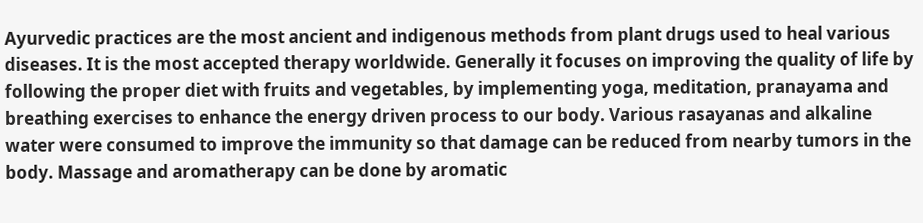Ayurvedic practices are the most ancient and indigenous methods from plant drugs used to heal various diseases. It is the most accepted therapy worldwide. Generally it focuses on improving the quality of life by following the proper diet with fruits and vegetables, by implementing yoga, meditation, pranayama and breathing exercises to enhance the energy driven process to our body. Various rasayanas and alkaline water were consumed to improve the immunity so that damage can be reduced from nearby tumors in the body. Massage and aromatherapy can be done by aromatic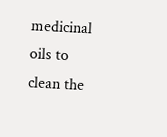medicinal oils to clean the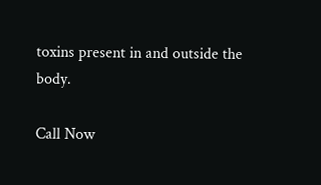toxins present in and outside the body.

Call Now